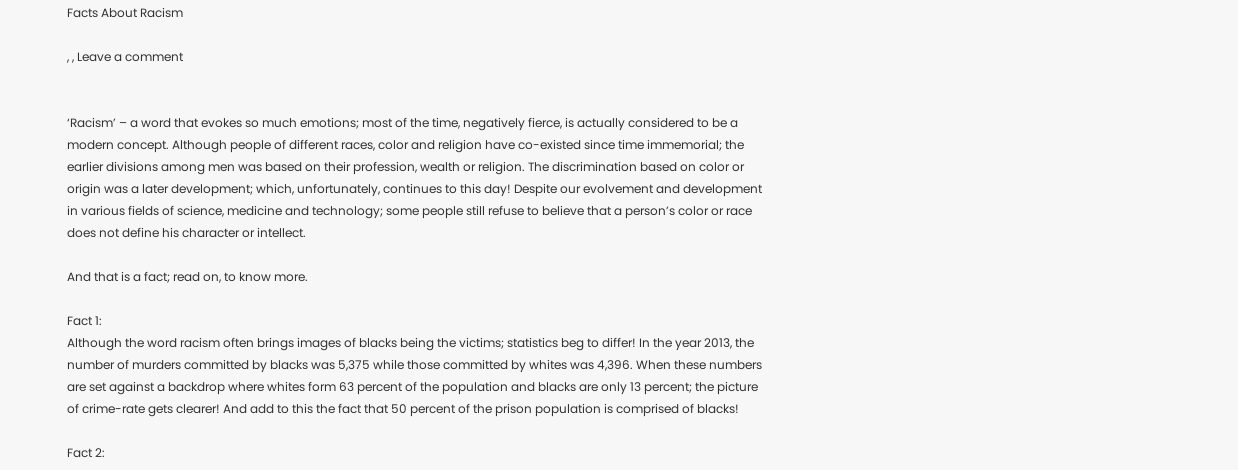Facts About Racism

, , Leave a comment


‘Racism’ – a word that evokes so much emotions; most of the time, negatively fierce, is actually considered to be a modern concept. Although people of different races, color and religion have co-existed since time immemorial; the earlier divisions among men was based on their profession, wealth or religion. The discrimination based on color or origin was a later development; which, unfortunately, continues to this day! Despite our evolvement and development in various fields of science, medicine and technology; some people still refuse to believe that a person’s color or race does not define his character or intellect.

And that is a fact; read on, to know more.

Fact 1:
Although the word racism often brings images of blacks being the victims; statistics beg to differ! In the year 2013, the number of murders committed by blacks was 5,375 while those committed by whites was 4,396. When these numbers are set against a backdrop where whites form 63 percent of the population and blacks are only 13 percent; the picture of crime-rate gets clearer! And add to this the fact that 50 percent of the prison population is comprised of blacks!

Fact 2: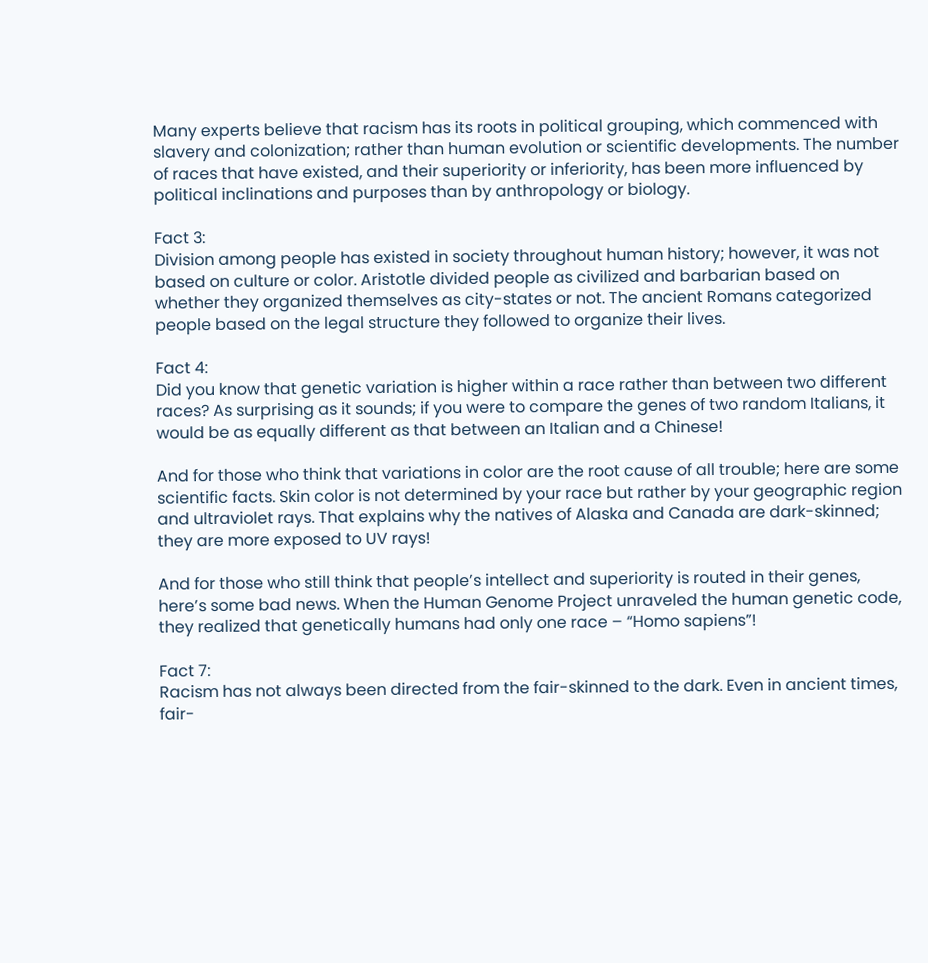Many experts believe that racism has its roots in political grouping, which commenced with slavery and colonization; rather than human evolution or scientific developments. The number of races that have existed, and their superiority or inferiority, has been more influenced by political inclinations and purposes than by anthropology or biology.

Fact 3:
Division among people has existed in society throughout human history; however, it was not based on culture or color. Aristotle divided people as civilized and barbarian based on whether they organized themselves as city-states or not. The ancient Romans categorized people based on the legal structure they followed to organize their lives.

Fact 4:
Did you know that genetic variation is higher within a race rather than between two different races? As surprising as it sounds; if you were to compare the genes of two random Italians, it would be as equally different as that between an Italian and a Chinese!

And for those who think that variations in color are the root cause of all trouble; here are some scientific facts. Skin color is not determined by your race but rather by your geographic region and ultraviolet rays. That explains why the natives of Alaska and Canada are dark-skinned; they are more exposed to UV rays!

And for those who still think that people’s intellect and superiority is routed in their genes, here’s some bad news. When the Human Genome Project unraveled the human genetic code, they realized that genetically humans had only one race – “Homo sapiens”!

Fact 7:
Racism has not always been directed from the fair-skinned to the dark. Even in ancient times, fair-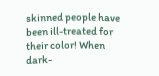skinned people have been ill-treated for their color! When dark-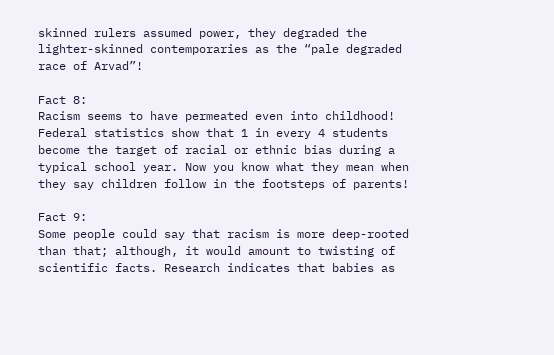skinned rulers assumed power, they degraded the lighter-skinned contemporaries as the “pale degraded race of Arvad”!

Fact 8:
Racism seems to have permeated even into childhood! Federal statistics show that 1 in every 4 students become the target of racial or ethnic bias during a typical school year. Now you know what they mean when they say children follow in the footsteps of parents!

Fact 9:
Some people could say that racism is more deep-rooted than that; although, it would amount to twisting of scientific facts. Research indicates that babies as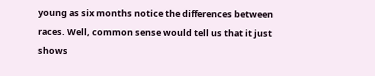young as six months notice the differences between races. Well, common sense would tell us that it just shows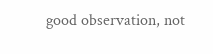good observation, not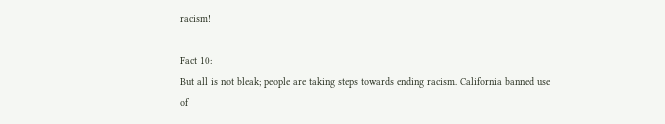racism!

Fact 10:
But all is not bleak; people are taking steps towards ending racism. California banned use of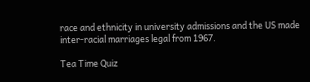race and ethnicity in university admissions and the US made inter-racial marriages legal from 1967.

Tea Time Quiz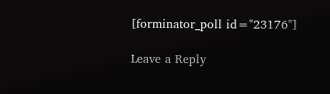[forminator_poll id="23176"]

Leave a Reply